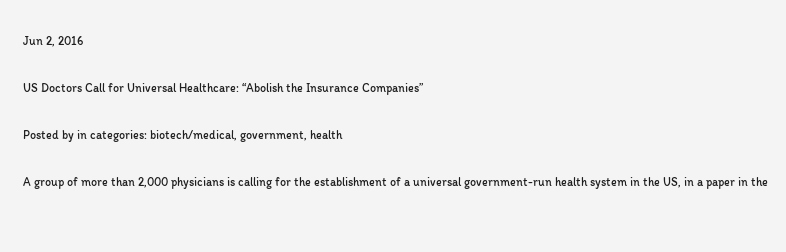Jun 2, 2016

US Doctors Call for Universal Healthcare: “Abolish the Insurance Companies”

Posted by in categories: biotech/medical, government, health

A group of more than 2,000 physicians is calling for the establishment of a universal government-run health system in the US, in a paper in the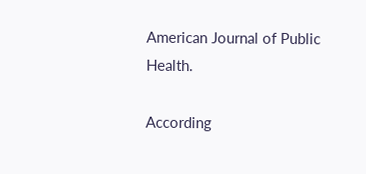American Journal of Public Health.

According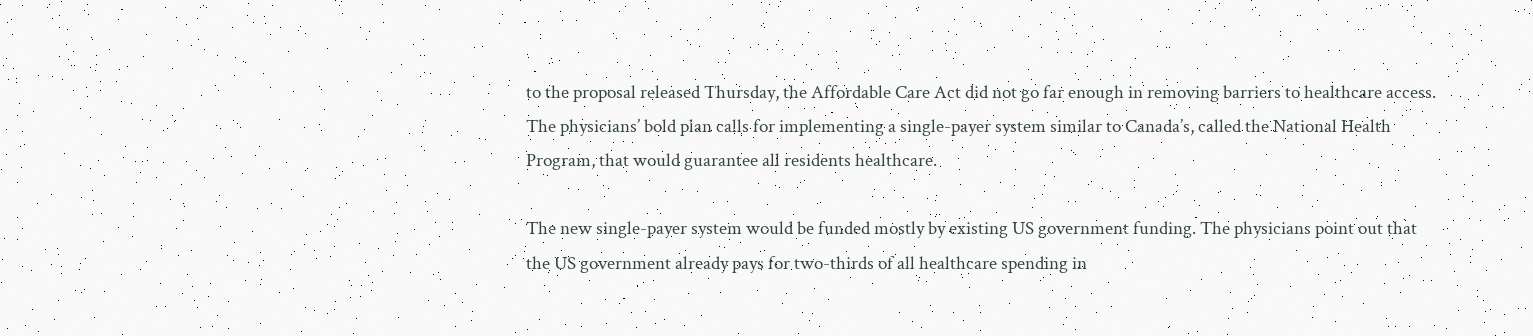to the proposal released Thursday, the Affordable Care Act did not go far enough in removing barriers to healthcare access. The physicians’ bold plan calls for implementing a single-payer system similar to Canada’s, called the National Health Program, that would guarantee all residents healthcare.

The new single-payer system would be funded mostly by existing US government funding. The physicians point out that the US government already pays for two-thirds of all healthcare spending in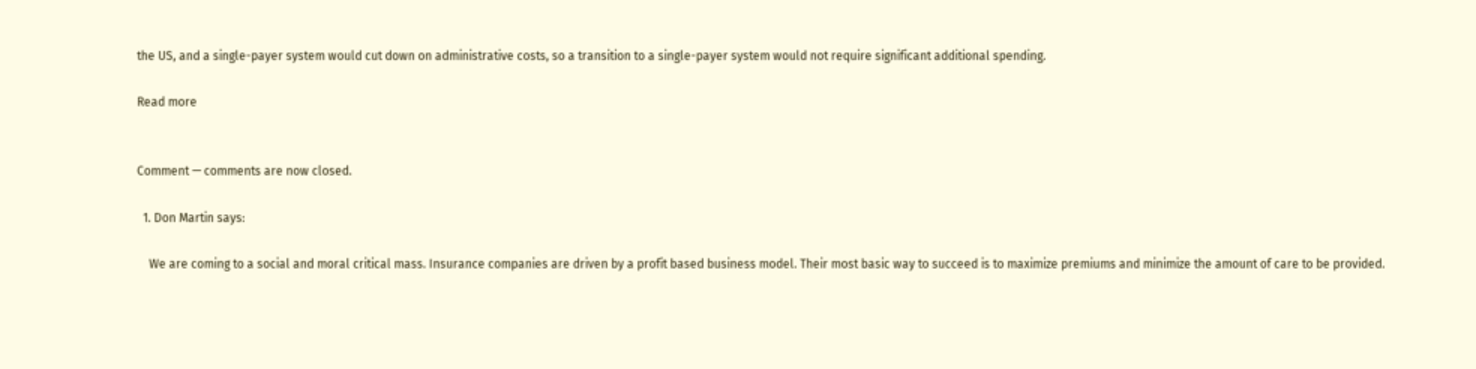the US, and a single-payer system would cut down on administrative costs, so a transition to a single-payer system would not require significant additional spending.

Read more


Comment — comments are now closed.

  1. Don Martin says:

    We are coming to a social and moral critical mass. Insurance companies are driven by a profit based business model. Their most basic way to succeed is to maximize premiums and minimize the amount of care to be provided.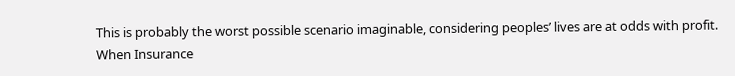This is probably the worst possible scenario imaginable, considering peoples’ lives are at odds with profit. When Insurance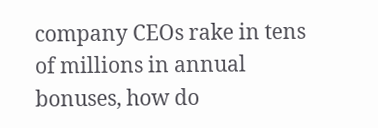company CEOs rake in tens of millions in annual bonuses, how do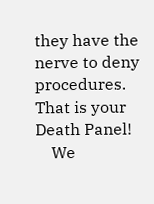they have the nerve to deny procedures. That is your Death Panel!
    We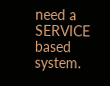need a SERVICE based system.